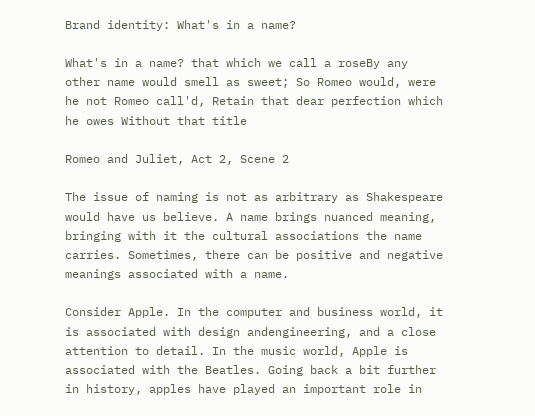Brand identity: What's in a name?

What's in a name? that which we call a roseBy any other name would smell as sweet; So Romeo would, were he not Romeo call'd, Retain that dear perfection which he owes Without that title

Romeo and Juliet, Act 2, Scene 2

The issue of naming is not as arbitrary as Shakespeare would have us believe. A name brings nuanced meaning, bringing with it the cultural associations the name carries. Sometimes, there can be positive and negative meanings associated with a name.

Consider Apple. In the computer and business world, it is associated with design andengineering, and a close attention to detail. In the music world, Apple is associated with the Beatles. Going back a bit further in history, apples have played an important role in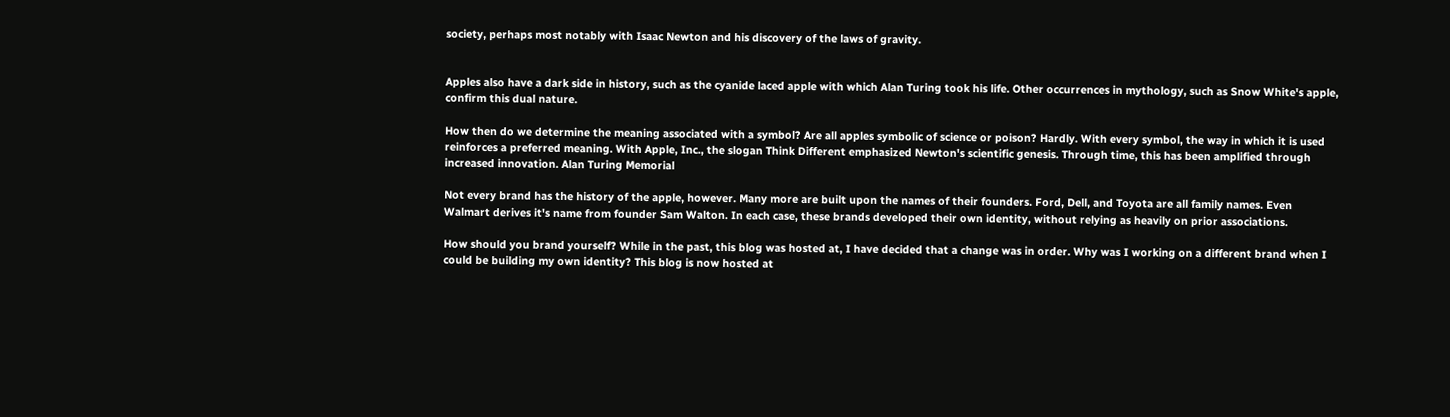society, perhaps most notably with Isaac Newton and his discovery of the laws of gravity.


Apples also have a dark side in history, such as the cyanide laced apple with which Alan Turing took his life. Other occurrences in mythology, such as Snow White's apple, confirm this dual nature.

How then do we determine the meaning associated with a symbol? Are all apples symbolic of science or poison? Hardly. With every symbol, the way in which it is used reinforces a preferred meaning. With Apple, Inc., the slogan Think Different emphasized Newton's scientific genesis. Through time, this has been amplified through increased innovation. Alan Turing Memorial

Not every brand has the history of the apple, however. Many more are built upon the names of their founders. Ford, Dell, and Toyota are all family names. Even Walmart derives it's name from founder Sam Walton. In each case, these brands developed their own identity, without relying as heavily on prior associations.

How should you brand yourself? While in the past, this blog was hosted at, I have decided that a change was in order. Why was I working on a different brand when I could be building my own identity? This blog is now hosted at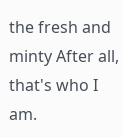the fresh and minty After all, that's who I am.